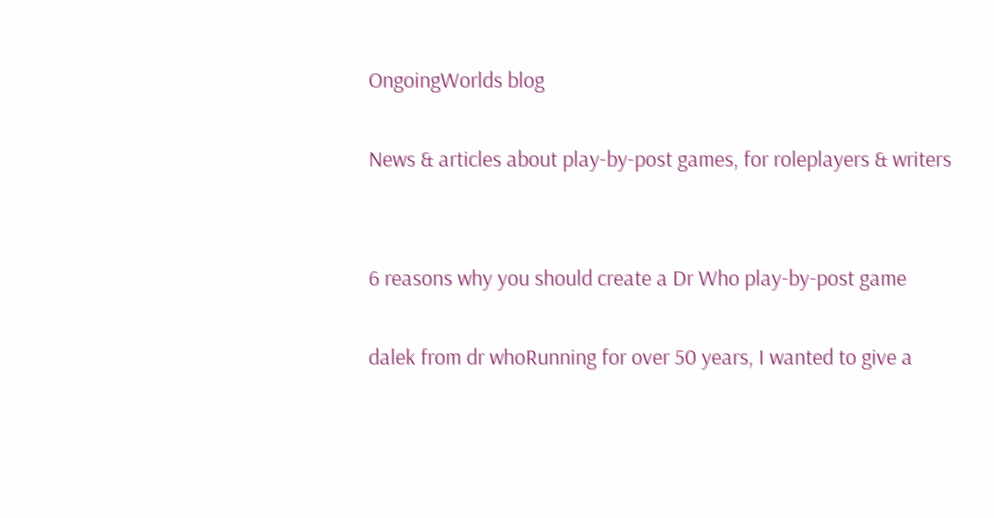OngoingWorlds blog

News & articles about play-by-post games, for roleplayers & writers


6 reasons why you should create a Dr Who play-by-post game

dalek from dr whoRunning for over 50 years, I wanted to give a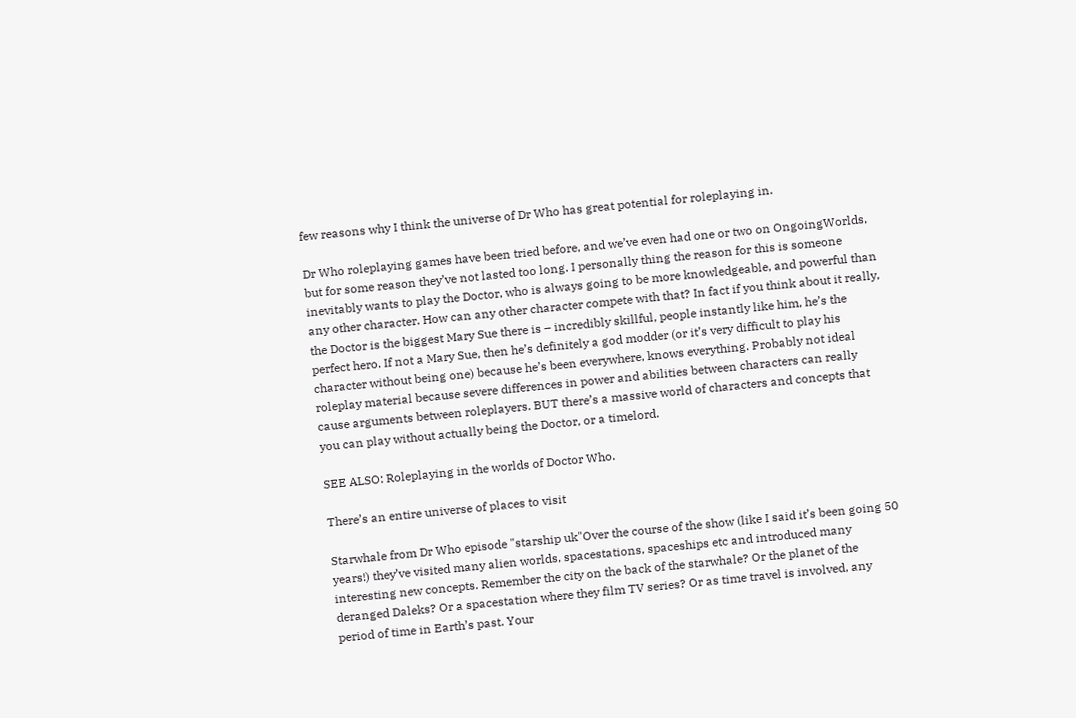few reasons why I think the universe of Dr Who has great potential for roleplaying in.

Dr Who roleplaying games have been tried before, and we’ve even had one or two on OngoingWorlds, but for some reason they’ve not lasted too long. I personally thing the reason for this is someone inevitably wants to play the Doctor, who is always going to be more knowledgeable, and powerful than any other character. How can any other character compete with that? In fact if you think about it really, the Doctor is the biggest Mary Sue there is – incredibly skillful, people instantly like him, he’s the perfect hero. If not a Mary Sue, then he’s definitely a god modder (or it’s very difficult to play his character without being one) because he’s been everywhere, knows everything. Probably not ideal roleplay material because severe differences in power and abilities between characters can really cause arguments between roleplayers. BUT there’s a massive world of characters and concepts that you can play without actually being the Doctor, or a timelord.

SEE ALSO: Roleplaying in the worlds of Doctor Who.

There’s an entire universe of places to visit

Starwhale from Dr Who episode "starship uk"Over the course of the show (like I said it’s been going 50 years!) they’ve visited many alien worlds, spacestations, spaceships etc and introduced many interesting new concepts. Remember the city on the back of the starwhale? Or the planet of the deranged Daleks? Or a spacestation where they film TV series? Or as time travel is involved, any period of time in Earth’s past. Your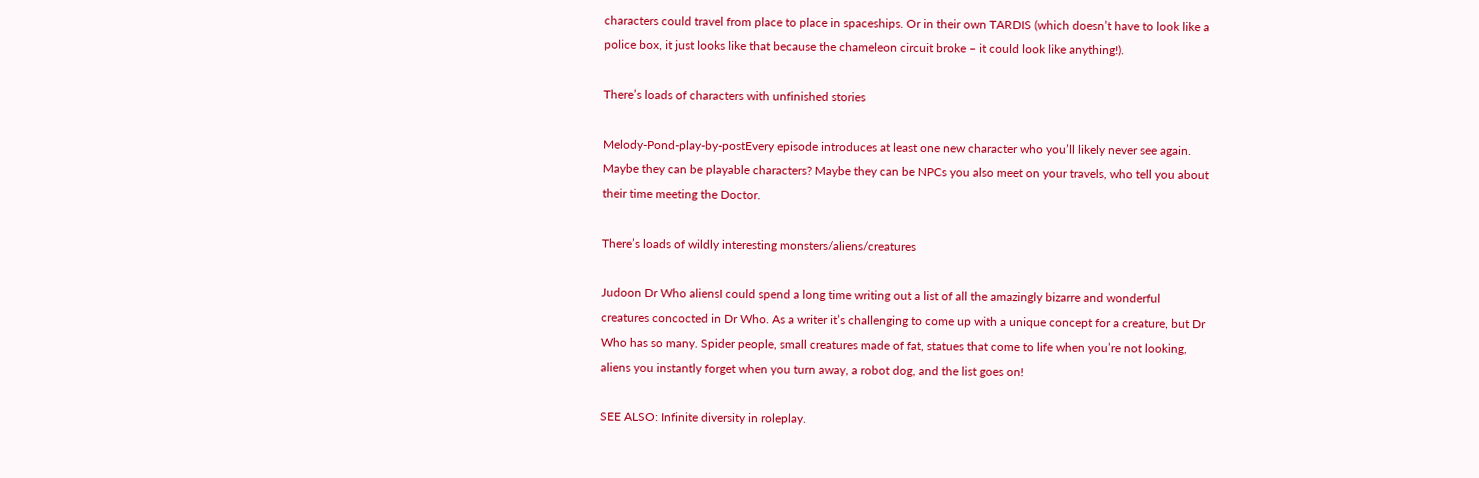characters could travel from place to place in spaceships. Or in their own TARDIS (which doesn’t have to look like a police box, it just looks like that because the chameleon circuit broke – it could look like anything!).

There’s loads of characters with unfinished stories

Melody-Pond-play-by-postEvery episode introduces at least one new character who you’ll likely never see again. Maybe they can be playable characters? Maybe they can be NPCs you also meet on your travels, who tell you about their time meeting the Doctor.

There’s loads of wildly interesting monsters/aliens/creatures

Judoon Dr Who aliensI could spend a long time writing out a list of all the amazingly bizarre and wonderful creatures concocted in Dr Who. As a writer it’s challenging to come up with a unique concept for a creature, but Dr Who has so many. Spider people, small creatures made of fat, statues that come to life when you’re not looking, aliens you instantly forget when you turn away, a robot dog, and the list goes on!

SEE ALSO: Infinite diversity in roleplay.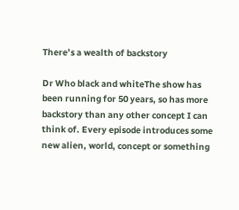There’s a wealth of backstory

Dr Who black and whiteThe show has been running for 50 years, so has more backstory than any other concept I can think of. Every episode introduces some new alien, world, concept or something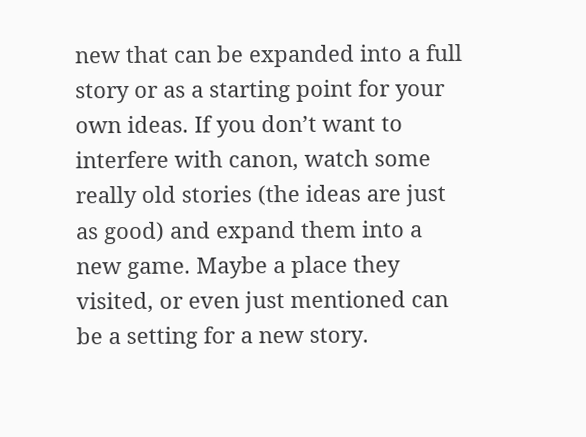new that can be expanded into a full story or as a starting point for your own ideas. If you don’t want to interfere with canon, watch some really old stories (the ideas are just as good) and expand them into a new game. Maybe a place they visited, or even just mentioned can be a setting for a new story.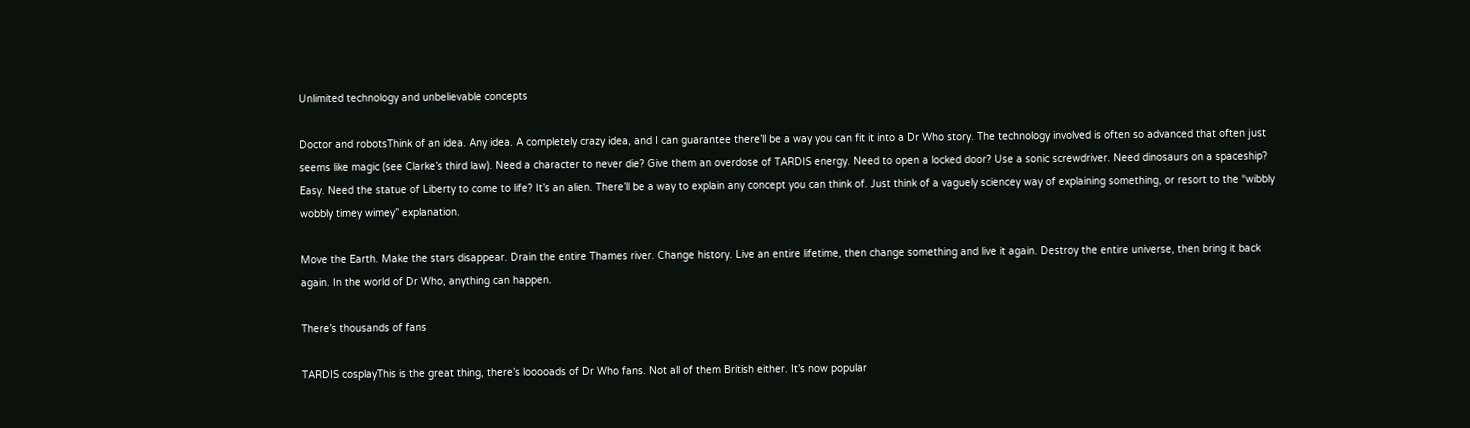Unlimited technology and unbelievable concepts

Doctor and robotsThink of an idea. Any idea. A completely crazy idea, and I can guarantee there’ll be a way you can fit it into a Dr Who story. The technology involved is often so advanced that often just seems like magic (see Clarke’s third law). Need a character to never die? Give them an overdose of TARDIS energy. Need to open a locked door? Use a sonic screwdriver. Need dinosaurs on a spaceship? Easy. Need the statue of Liberty to come to life? It’s an alien. There’ll be a way to explain any concept you can think of. Just think of a vaguely sciencey way of explaining something, or resort to the “wibbly wobbly timey wimey” explanation.

Move the Earth. Make the stars disappear. Drain the entire Thames river. Change history. Live an entire lifetime, then change something and live it again. Destroy the entire universe, then bring it back again. In the world of Dr Who, anything can happen.

There’s thousands of fans

TARDIS cosplayThis is the great thing, there’s looooads of Dr Who fans. Not all of them British either. It’s now popular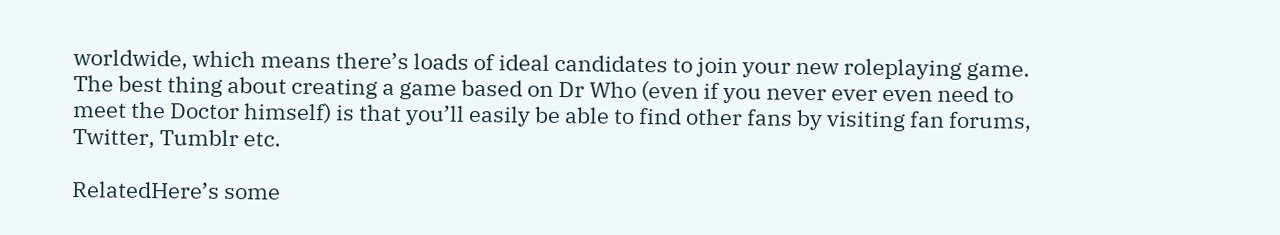worldwide, which means there’s loads of ideal candidates to join your new roleplaying game. The best thing about creating a game based on Dr Who (even if you never ever even need to meet the Doctor himself) is that you’ll easily be able to find other fans by visiting fan forums, Twitter, Tumblr etc.

RelatedHere’s some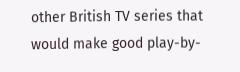other British TV series that would make good play-by-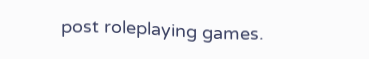post roleplaying games.